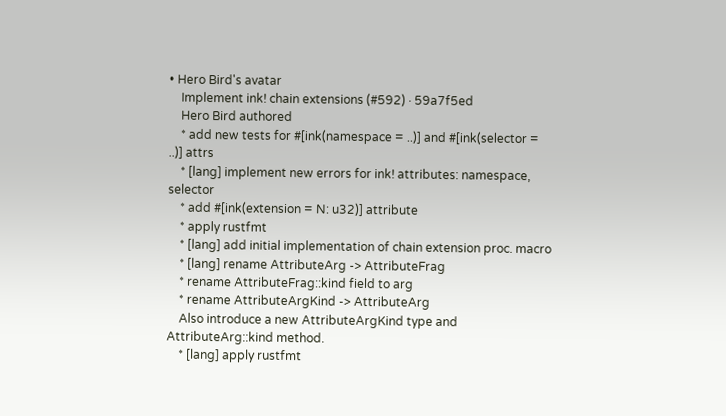• Hero Bird's avatar
    Implement ink! chain extensions (#592) · 59a7f5ed
    Hero Bird authored
    * add new tests for #[ink(namespace = ..)] and #[ink(selector = ..)] attrs
    * [lang] implement new errors for ink! attributes: namespace, selector
    * add #[ink(extension = N: u32)] attribute
    * apply rustfmt
    * [lang] add initial implementation of chain extension proc. macro
    * [lang] rename AttributeArg -> AttributeFrag
    * rename AttributeFrag::kind field to arg
    * rename AttributeArgKind -> AttributeArg
    Also introduce a new AttributeArgKind type and AttributeArg::kind method.
    * [lang] apply rustfmt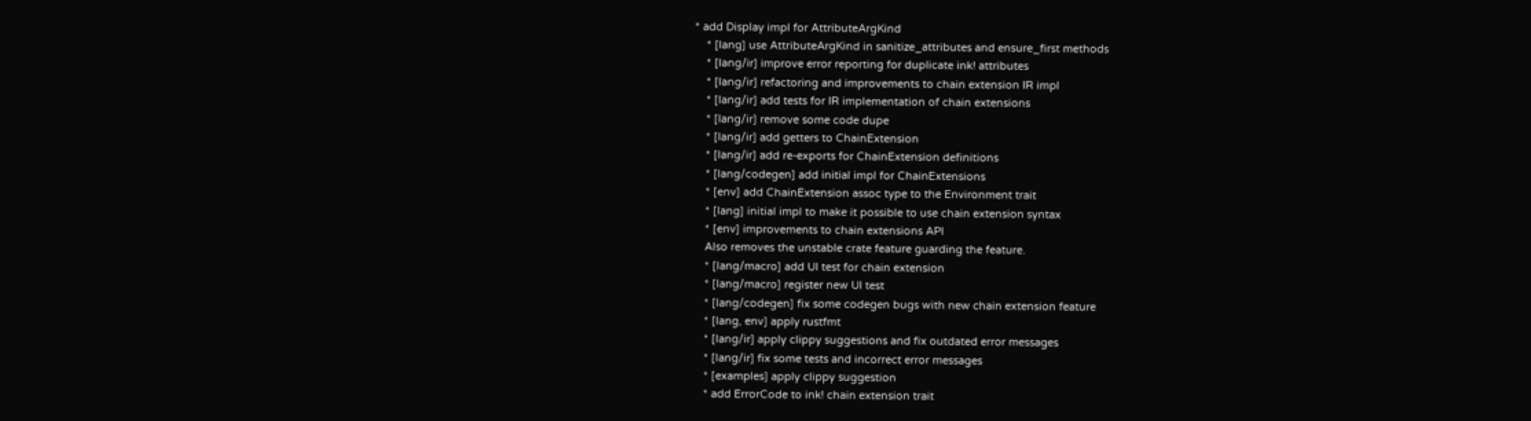* add Display impl for AttributeArgKind
    * [lang] use AttributeArgKind in sanitize_attributes and ensure_first methods
    * [lang/ir] improve error reporting for duplicate ink! attributes
    * [lang/ir] refactoring and improvements to chain extension IR impl
    * [lang/ir] add tests for IR implementation of chain extensions
    * [lang/ir] remove some code dupe
    * [lang/ir] add getters to ChainExtension
    * [lang/ir] add re-exports for ChainExtension definitions
    * [lang/codegen] add initial impl for ChainExtensions
    * [env] add ChainExtension assoc type to the Environment trait
    * [lang] initial impl to make it possible to use chain extension syntax
    * [env] improvements to chain extensions API
    Also removes the unstable crate feature guarding the feature.
    * [lang/macro] add UI test for chain extension
    * [lang/macro] register new UI test
    * [lang/codegen] fix some codegen bugs with new chain extension feature
    * [lang, env] apply rustfmt
    * [lang/ir] apply clippy suggestions and fix outdated error messages
    * [lang/ir] fix some tests and incorrect error messages
    * [examples] apply clippy suggestion
    * add ErrorCode to ink! chain extension trait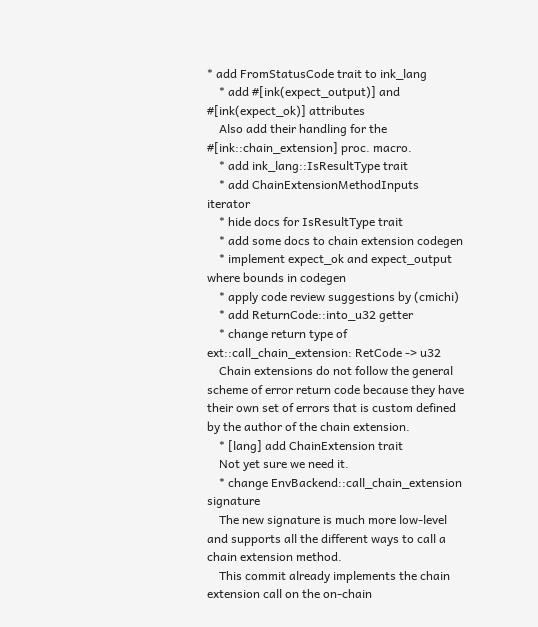* add FromStatusCode trait to ink_lang
    * add #[ink(expect_output)] and #[ink(expect_ok)] attributes
    Also add their handling for the #[ink::chain_extension] proc. macro.
    * add ink_lang::IsResultType trait
    * add ChainExtensionMethodInputs iterator
    * hide docs for IsResultType trait
    * add some docs to chain extension codegen
    * implement expect_ok and expect_output where bounds in codegen
    * apply code review suggestions by (cmichi)
    * add ReturnCode::into_u32 getter
    * change return type of ext::call_chain_extension: RetCode -> u32
    Chain extensions do not follow the general scheme of error return code because they have their own set of errors that is custom defined by the author of the chain extension.
    * [lang] add ChainExtension trait
    Not yet sure we need it.
    * change EnvBackend::call_chain_extension signature
    The new signature is much more low-level and supports all the different ways to call a chain extension method.
    This commit already implements the chain extension call on the on-chain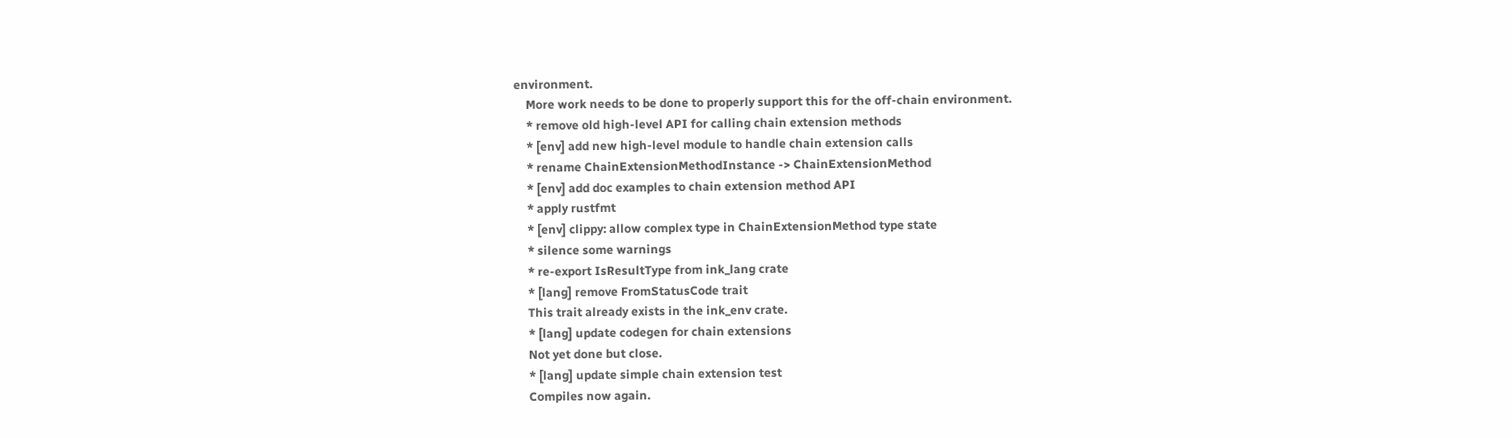environment.
    More work needs to be done to properly support this for the off-chain environment.
    * remove old high-level API for calling chain extension methods
    * [env] add new high-level module to handle chain extension calls
    * rename ChainExtensionMethodInstance -> ChainExtensionMethod
    * [env] add doc examples to chain extension method API
    * apply rustfmt
    * [env] clippy: allow complex type in ChainExtensionMethod type state
    * silence some warnings
    * re-export IsResultType from ink_lang crate
    * [lang] remove FromStatusCode trait
    This trait already exists in the ink_env crate.
    * [lang] update codegen for chain extensions
    Not yet done but close.
    * [lang] update simple chain extension test
    Compiles now again.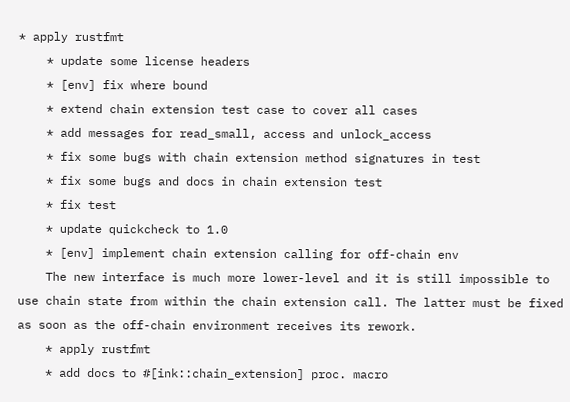* apply rustfmt
    * update some license headers
    * [env] fix where bound
    * extend chain extension test case to cover all cases
    * add messages for read_small, access and unlock_access
    * fix some bugs with chain extension method signatures in test
    * fix some bugs and docs in chain extension test
    * fix test
    * update quickcheck to 1.0
    * [env] implement chain extension calling for off-chain env
    The new interface is much more lower-level and it is still impossible to use chain state from within the chain extension call. The latter must be fixed as soon as the off-chain environment receives its rework.
    * apply rustfmt
    * add docs to #[ink::chain_extension] proc. macro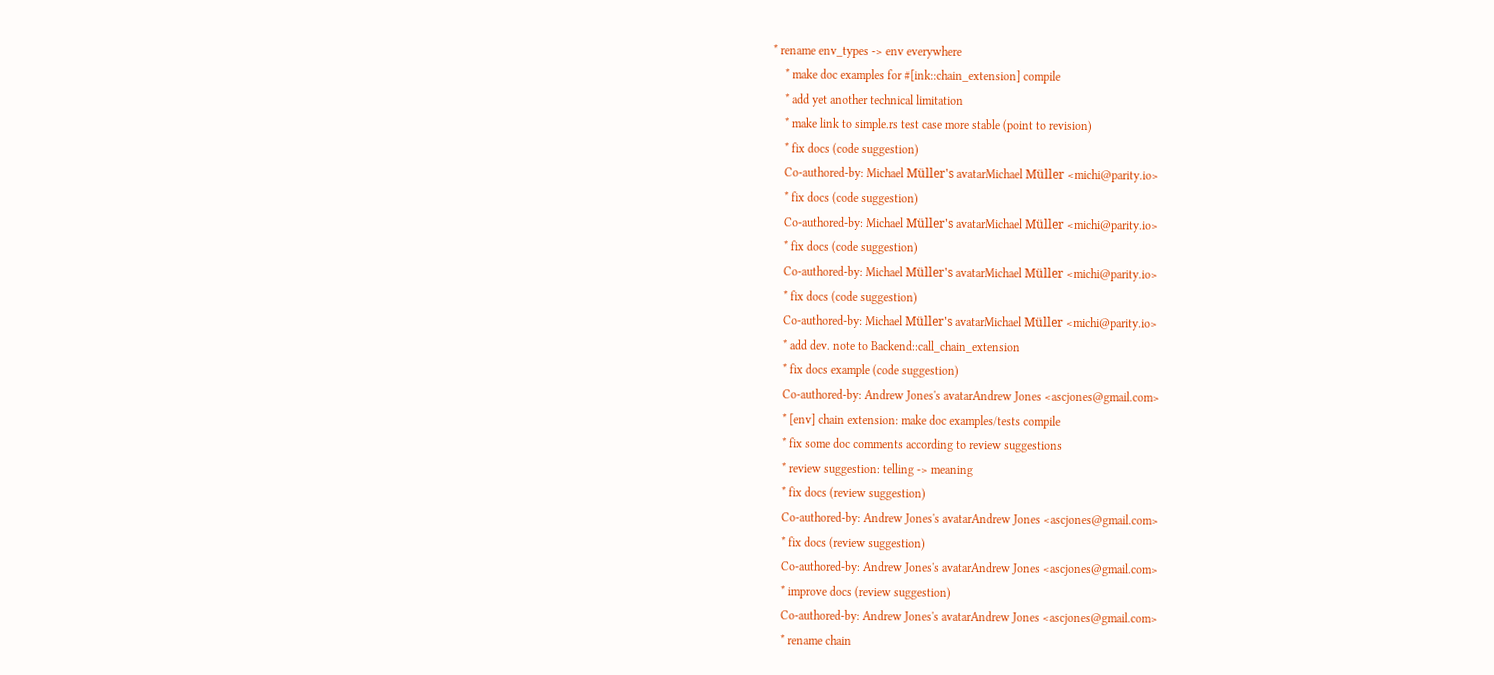* rename env_types -> env everywhere
    * make doc examples for #[ink::chain_extension] compile
    * add yet another technical limitation
    * make link to simple.rs test case more stable (point to revision)
    * fix docs (code suggestion)
    Co-authored-by: Michael Müller's avatarMichael Müller <michi@parity.io>
    * fix docs (code suggestion)
    Co-authored-by: Michael Müller's avatarMichael Müller <michi@parity.io>
    * fix docs (code suggestion)
    Co-authored-by: Michael Müller's avatarMichael Müller <michi@parity.io>
    * fix docs (code suggestion)
    Co-authored-by: Michael Müller's avatarMichael Müller <michi@parity.io>
    * add dev. note to Backend::call_chain_extension
    * fix docs example (code suggestion)
    Co-authored-by: Andrew Jones's avatarAndrew Jones <ascjones@gmail.com>
    * [env] chain extension: make doc examples/tests compile
    * fix some doc comments according to review suggestions
    * review suggestion: telling -> meaning
    * fix docs (review suggestion)
    Co-authored-by: Andrew Jones's avatarAndrew Jones <ascjones@gmail.com>
    * fix docs (review suggestion)
    Co-authored-by: Andrew Jones's avatarAndrew Jones <ascjones@gmail.com>
    * improve docs (review suggestion)
    Co-authored-by: Andrew Jones's avatarAndrew Jones <ascjones@gmail.com>
    * rename chain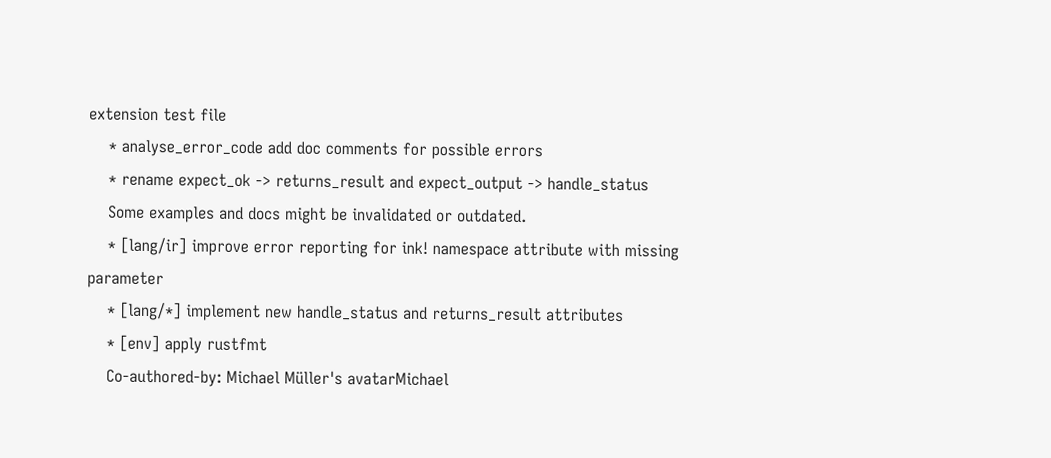extension test file
    * analyse_error_code add doc comments for possible errors
    * rename expect_ok -> returns_result and expect_output -> handle_status
    Some examples and docs might be invalidated or outdated.
    * [lang/ir] improve error reporting for ink! namespace attribute with missing parameter
    * [lang/*] implement new handle_status and returns_result attributes
    * [env] apply rustfmt
    Co-authored-by: Michael Müller's avatarMichael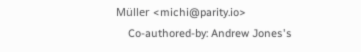Müller <michi@parity.io>
    Co-authored-by: Andrew Jones's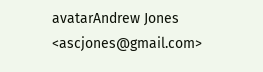avatarAndrew Jones <ascjones@gmail.com>